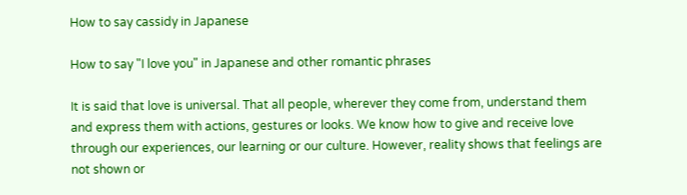How to say cassidy in Japanese

How to say "I love you" in Japanese and other romantic phrases

It is said that love is universal. That all people, wherever they come from, understand them and express them with actions, gestures or looks. We know how to give and receive love through our experiences, our learning or our culture. However, reality shows that feelings are not shown or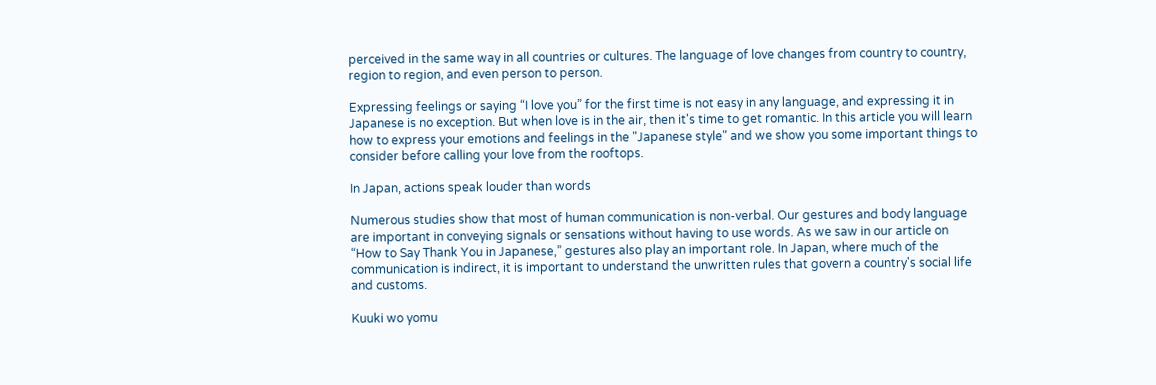perceived in the same way in all countries or cultures. The language of love changes from country to country, region to region, and even person to person.

Expressing feelings or saying “I love you” for the first time is not easy in any language, and expressing it in Japanese is no exception. But when love is in the air, then it's time to get romantic. In this article you will learn how to express your emotions and feelings in the "Japanese style" and we show you some important things to consider before calling your love from the rooftops.

In Japan, actions speak louder than words

Numerous studies show that most of human communication is non-verbal. Our gestures and body language are important in conveying signals or sensations without having to use words. As we saw in our article on “How to Say Thank You in Japanese,” gestures also play an important role. In Japan, where much of the communication is indirect, it is important to understand the unwritten rules that govern a country's social life and customs.

Kuuki wo yomu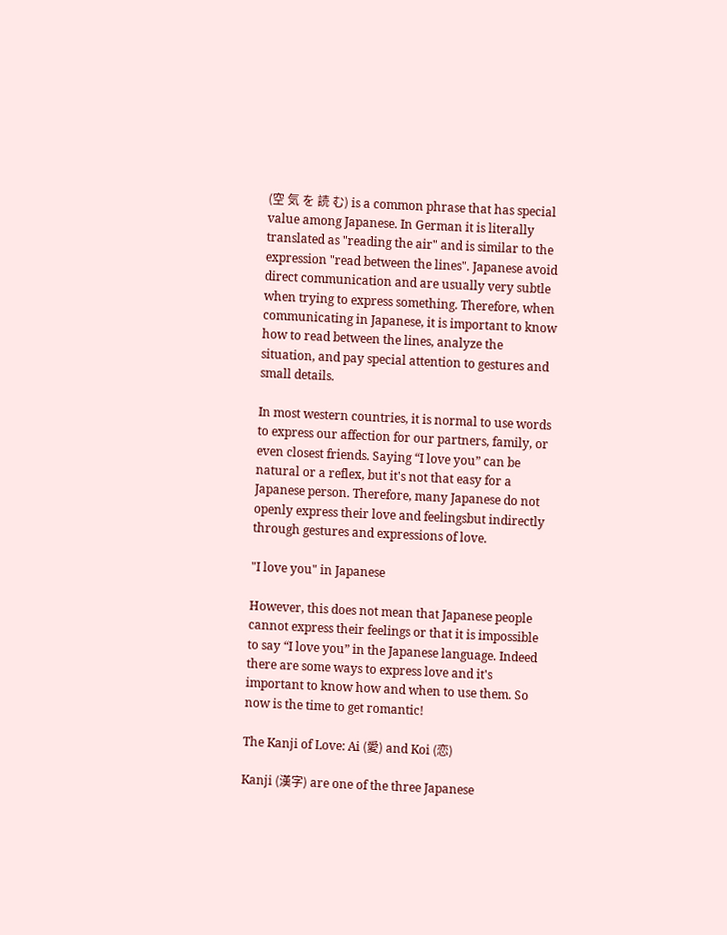(空 気 を 読 む) is a common phrase that has special value among Japanese. In German it is literally translated as "reading the air" and is similar to the expression "read between the lines". Japanese avoid direct communication and are usually very subtle when trying to express something. Therefore, when communicating in Japanese, it is important to know how to read between the lines, analyze the situation, and pay special attention to gestures and small details.

In most western countries, it is normal to use words to express our affection for our partners, family, or even closest friends. Saying “I love you” can be natural or a reflex, but it's not that easy for a Japanese person. Therefore, many Japanese do not openly express their love and feelingsbut indirectly through gestures and expressions of love.

"I love you" in Japanese

However, this does not mean that Japanese people cannot express their feelings or that it is impossible to say “I love you” in the Japanese language. Indeed there are some ways to express love and it's important to know how and when to use them. So now is the time to get romantic!

The Kanji of Love: Ai (愛) and Koi (恋)

Kanji (漢字) are one of the three Japanese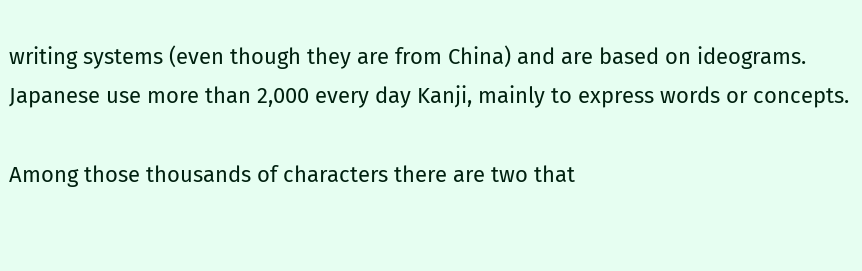writing systems (even though they are from China) and are based on ideograms. Japanese use more than 2,000 every day Kanji, mainly to express words or concepts.

Among those thousands of characters there are two that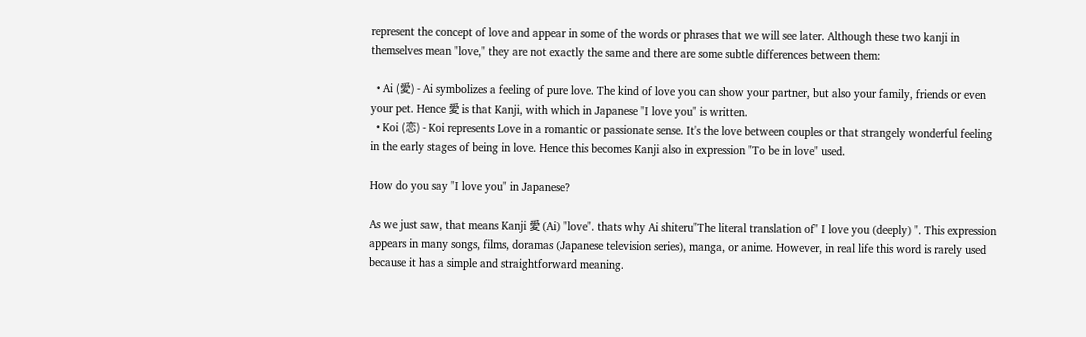represent the concept of love and appear in some of the words or phrases that we will see later. Although these two kanji in themselves mean "love," they are not exactly the same and there are some subtle differences between them:

  • Ai (愛) - Ai symbolizes a feeling of pure love. The kind of love you can show your partner, but also your family, friends or even your pet. Hence 愛 is that Kanji, with which in Japanese "I love you" is written.
  • Koi (恋) - Koi represents Love in a romantic or passionate sense. It's the love between couples or that strangely wonderful feeling in the early stages of being in love. Hence this becomes Kanji also in expression "To be in love" used.

How do you say "I love you" in Japanese?

As we just saw, that means Kanji 愛 (Ai) "love". thats why Ai shiteru"The literal translation of" I love you (deeply) ". This expression appears in many songs, films, doramas (Japanese television series), manga, or anime. However, in real life this word is rarely used because it has a simple and straightforward meaning.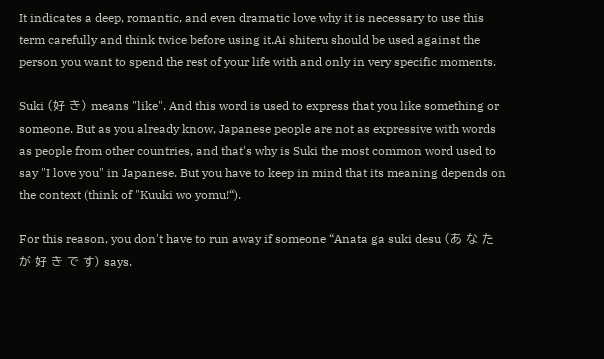It indicates a deep, romantic, and even dramatic love why it is necessary to use this term carefully and think twice before using it.Ai shiteru should be used against the person you want to spend the rest of your life with and only in very specific moments.

Suki (好 き) means "like". And this word is used to express that you like something or someone. But as you already know, Japanese people are not as expressive with words as people from other countries, and that's why is Suki the most common word used to say "I love you" in Japanese. But you have to keep in mind that its meaning depends on the context (think of "Kuuki wo yomu!“).

For this reason, you don't have to run away if someone “Anata ga suki desu (あ な た が 好 き で す) says.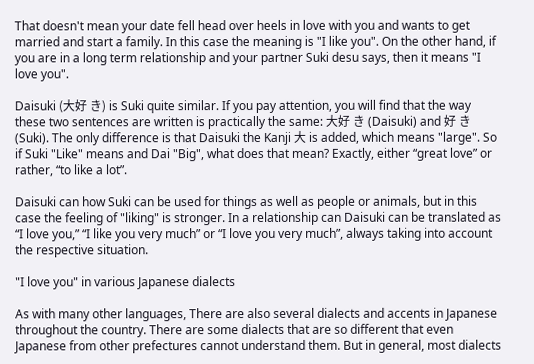That doesn't mean your date fell head over heels in love with you and wants to get married and start a family. In this case the meaning is "I like you". On the other hand, if you are in a long term relationship and your partner Suki desu says, then it means "I love you".

Daisuki (大好 き) is Suki quite similar. If you pay attention, you will find that the way these two sentences are written is practically the same: 大好 き (Daisuki) and 好 き (Suki). The only difference is that Daisuki the Kanji 大 is added, which means "large". So if Suki "Like" means and Dai "Big", what does that mean? Exactly, either “great love” or rather, “to like a lot”.

Daisuki can how Suki can be used for things as well as people or animals, but in this case the feeling of "liking" is stronger. In a relationship can Daisuki can be translated as “I love you,” “I like you very much” or “I love you very much”, always taking into account the respective situation.

"I love you" in various Japanese dialects

As with many other languages, There are also several dialects and accents in Japanese throughout the country. There are some dialects that are so different that even Japanese from other prefectures cannot understand them. But in general, most dialects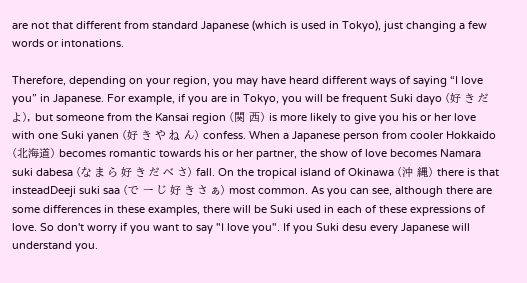are not that different from standard Japanese (which is used in Tokyo), just changing a few words or intonations.

Therefore, depending on your region, you may have heard different ways of saying “I love you” in Japanese. For example, if you are in Tokyo, you will be frequent Suki dayo (好 き だ よ), but someone from the Kansai region (関 西) is more likely to give you his or her love with one Suki yanen (好 き や ね ん) confess. When a Japanese person from cooler Hokkaido (北海道) becomes romantic towards his or her partner, the show of love becomes Namara suki dabesa (な ま ら 好 き だ べ さ) fall. On the tropical island of Okinawa (沖 縄) there is that insteadDeeji suki saa (で ー じ 好 き さ ぁ) most common. As you can see, although there are some differences in these examples, there will be Suki used in each of these expressions of love. So don't worry if you want to say "I love you". If you Suki desu every Japanese will understand you.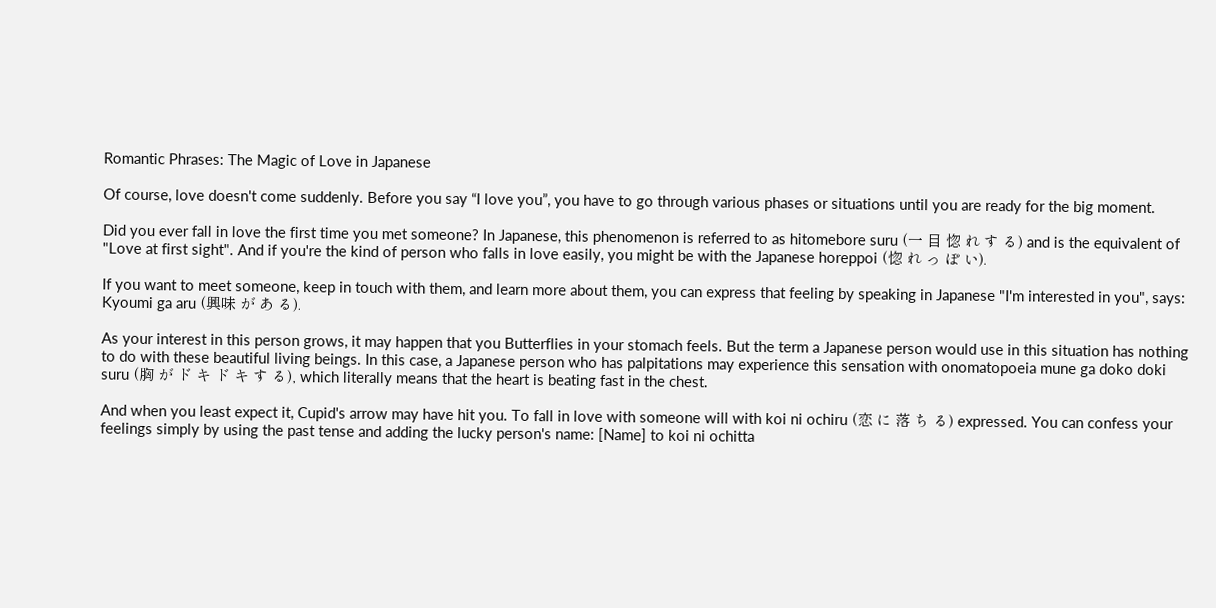Romantic Phrases: The Magic of Love in Japanese

Of course, love doesn't come suddenly. Before you say “I love you”, you have to go through various phases or situations until you are ready for the big moment.

Did you ever fall in love the first time you met someone? In Japanese, this phenomenon is referred to as hitomebore suru (一 目 惚 れ す る) and is the equivalent of "Love at first sight". And if you're the kind of person who falls in love easily, you might be with the Japanese horeppoi (惚 れ っ ぽ い).

If you want to meet someone, keep in touch with them, and learn more about them, you can express that feeling by speaking in Japanese "I'm interested in you", says: Kyoumi ga aru (興味 が あ る).

As your interest in this person grows, it may happen that you Butterflies in your stomach feels. But the term a Japanese person would use in this situation has nothing to do with these beautiful living beings. In this case, a Japanese person who has palpitations may experience this sensation with onomatopoeia mune ga doko doki suru (胸 が ド キ ド キ す る), which literally means that the heart is beating fast in the chest.

And when you least expect it, Cupid's arrow may have hit you. To fall in love with someone will with koi ni ochiru (恋 に 落 ち る) expressed. You can confess your feelings simply by using the past tense and adding the lucky person's name: [Name] to koi ni ochitta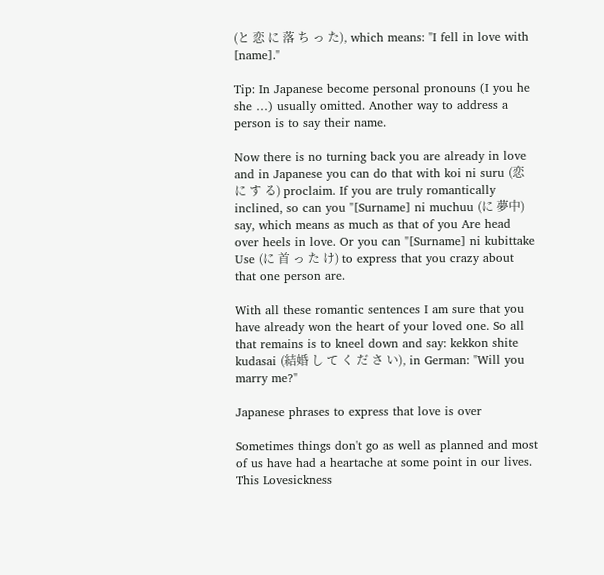(と 恋 に 落 ち っ た), which means: "I fell in love with [name]."

Tip: In Japanese become personal pronouns (I you he she …) usually omitted. Another way to address a person is to say their name.

Now there is no turning back you are already in love and in Japanese you can do that with koi ni suru (恋 に す る) proclaim. If you are truly romantically inclined, so can you "[Surname] ni muchuu (に 夢中) say, which means as much as that of you Are head over heels in love. Or you can "[Surname] ni kubittake Use (に 首 っ た け) to express that you crazy about that one person are.

With all these romantic sentences I am sure that you have already won the heart of your loved one. So all that remains is to kneel down and say: kekkon shite kudasai (結婚 し て く だ さ い), in German: "Will you marry me?"

Japanese phrases to express that love is over

Sometimes things don't go as well as planned and most of us have had a heartache at some point in our lives. This Lovesickness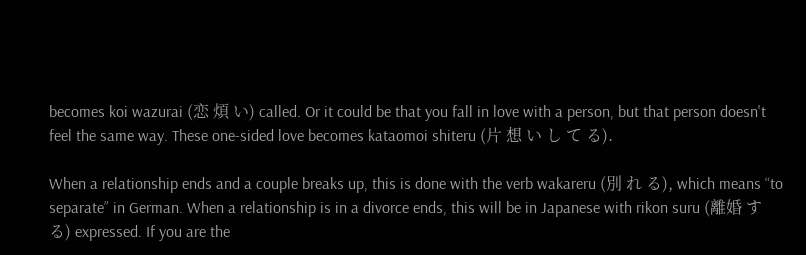becomes koi wazurai (恋 煩 い) called. Or it could be that you fall in love with a person, but that person doesn't feel the same way. These one-sided love becomes kataomoi shiteru (片 想 い し て る).

When a relationship ends and a couple breaks up, this is done with the verb wakareru (別 れ る), which means “to separate” in German. When a relationship is in a divorce ends, this will be in Japanese with rikon suru (離婚 す る) expressed. If you are the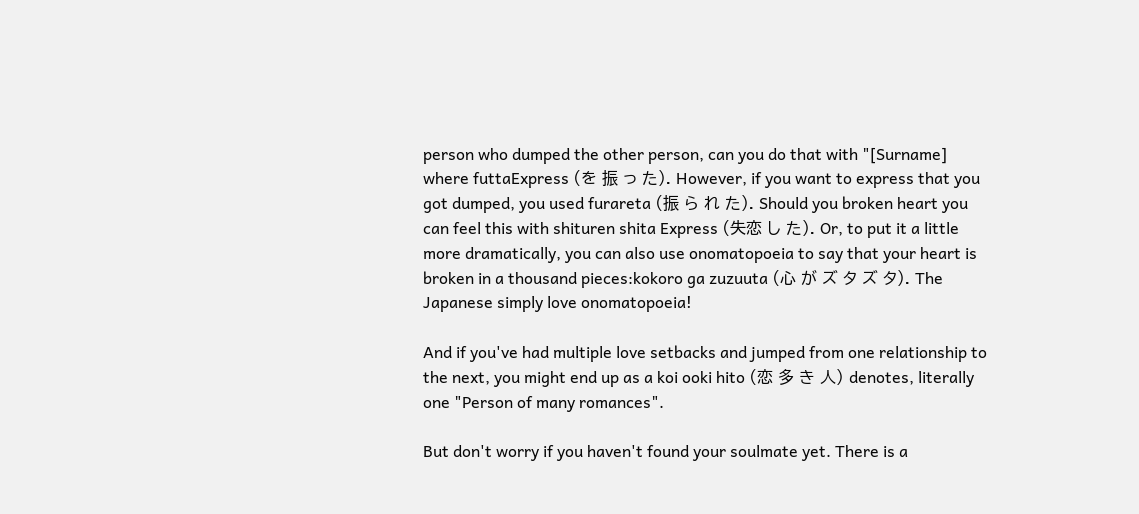person who dumped the other person, can you do that with "[Surname] where futtaExpress (を 振 っ た). However, if you want to express that you got dumped, you used furareta (振 ら れ た). Should you broken heart you can feel this with shituren shita Express (失恋 し た). Or, to put it a little more dramatically, you can also use onomatopoeia to say that your heart is broken in a thousand pieces:kokoro ga zuzuuta (心 が ズ タ ズ タ). The Japanese simply love onomatopoeia!

And if you've had multiple love setbacks and jumped from one relationship to the next, you might end up as a koi ooki hito (恋 多 き 人) denotes, literally one "Person of many romances".

But don't worry if you haven't found your soulmate yet. There is a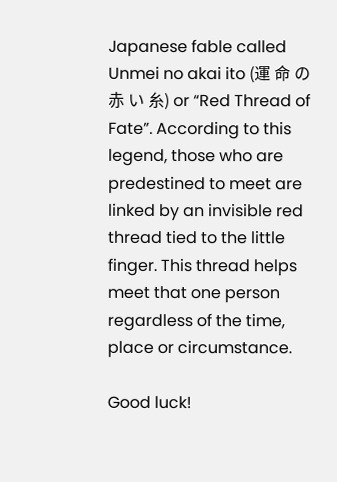Japanese fable called Unmei no akai ito (運 命 の 赤 い 糸) or “Red Thread of Fate”. According to this legend, those who are predestined to meet are linked by an invisible red thread tied to the little finger. This thread helps meet that one person regardless of the time, place or circumstance.

Good luck!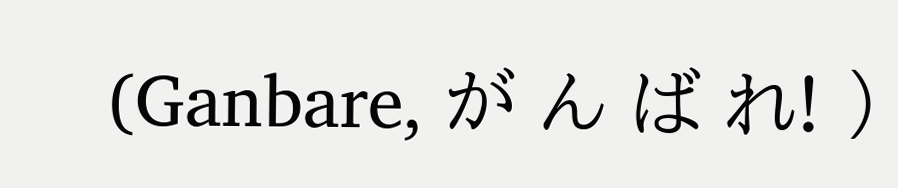(Ganbare, が ん ば れ! )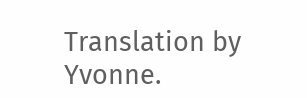Translation by Yvonne.